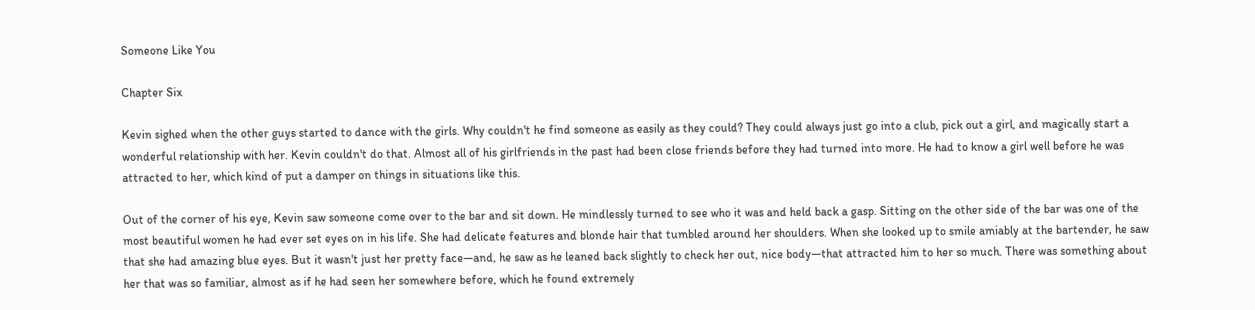Someone Like You

Chapter Six

Kevin sighed when the other guys started to dance with the girls. Why couldn't he find someone as easily as they could? They could always just go into a club, pick out a girl, and magically start a wonderful relationship with her. Kevin couldn't do that. Almost all of his girlfriends in the past had been close friends before they had turned into more. He had to know a girl well before he was attracted to her, which kind of put a damper on things in situations like this.

Out of the corner of his eye, Kevin saw someone come over to the bar and sit down. He mindlessly turned to see who it was and held back a gasp. Sitting on the other side of the bar was one of the most beautiful women he had ever set eyes on in his life. She had delicate features and blonde hair that tumbled around her shoulders. When she looked up to smile amiably at the bartender, he saw that she had amazing blue eyes. But it wasn't just her pretty face—and, he saw as he leaned back slightly to check her out, nice body—that attracted him to her so much. There was something about her that was so familiar, almost as if he had seen her somewhere before, which he found extremely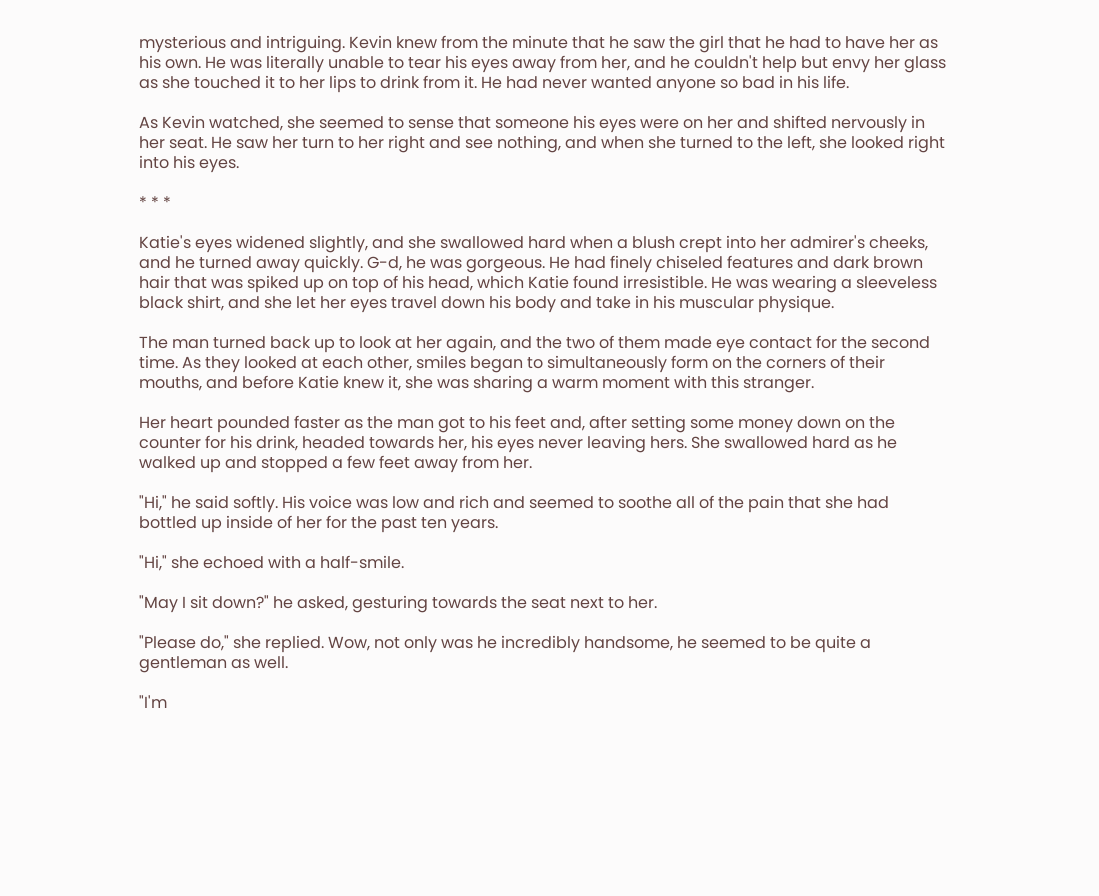mysterious and intriguing. Kevin knew from the minute that he saw the girl that he had to have her as his own. He was literally unable to tear his eyes away from her, and he couldn't help but envy her glass as she touched it to her lips to drink from it. He had never wanted anyone so bad in his life.

As Kevin watched, she seemed to sense that someone his eyes were on her and shifted nervously in her seat. He saw her turn to her right and see nothing, and when she turned to the left, she looked right into his eyes.

* * *

Katie's eyes widened slightly, and she swallowed hard when a blush crept into her admirer's cheeks, and he turned away quickly. G-d, he was gorgeous. He had finely chiseled features and dark brown hair that was spiked up on top of his head, which Katie found irresistible. He was wearing a sleeveless black shirt, and she let her eyes travel down his body and take in his muscular physique.

The man turned back up to look at her again, and the two of them made eye contact for the second time. As they looked at each other, smiles began to simultaneously form on the corners of their mouths, and before Katie knew it, she was sharing a warm moment with this stranger.

Her heart pounded faster as the man got to his feet and, after setting some money down on the counter for his drink, headed towards her, his eyes never leaving hers. She swallowed hard as he walked up and stopped a few feet away from her.

"Hi," he said softly. His voice was low and rich and seemed to soothe all of the pain that she had bottled up inside of her for the past ten years.

"Hi," she echoed with a half-smile.

"May I sit down?" he asked, gesturing towards the seat next to her.

"Please do," she replied. Wow, not only was he incredibly handsome, he seemed to be quite a gentleman as well.

"I'm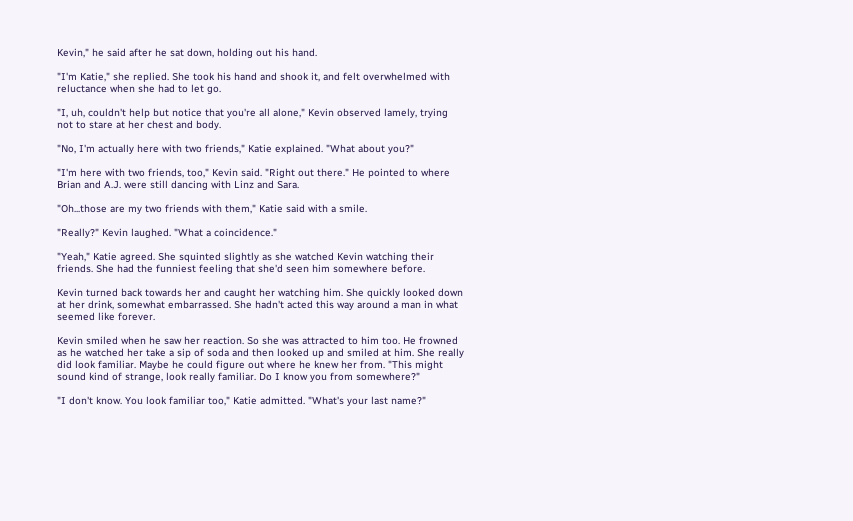Kevin," he said after he sat down, holding out his hand.

"I'm Katie," she replied. She took his hand and shook it, and felt overwhelmed with reluctance when she had to let go.

"I, uh, couldn't help but notice that you're all alone," Kevin observed lamely, trying not to stare at her chest and body.

"No, I'm actually here with two friends," Katie explained. "What about you?"

"I'm here with two friends, too," Kevin said. "Right out there." He pointed to where Brian and A.J. were still dancing with Linz and Sara.

"Oh...those are my two friends with them," Katie said with a smile.

"Really?" Kevin laughed. "What a coincidence."

"Yeah," Katie agreed. She squinted slightly as she watched Kevin watching their friends. She had the funniest feeling that she'd seen him somewhere before.

Kevin turned back towards her and caught her watching him. She quickly looked down at her drink, somewhat embarrassed. She hadn't acted this way around a man in what seemed like forever.

Kevin smiled when he saw her reaction. So she was attracted to him too. He frowned as he watched her take a sip of soda and then looked up and smiled at him. She really did look familiar. Maybe he could figure out where he knew her from. "This might sound kind of strange, look really familiar. Do I know you from somewhere?"

"I don't know. You look familiar too," Katie admitted. "What's your last name?"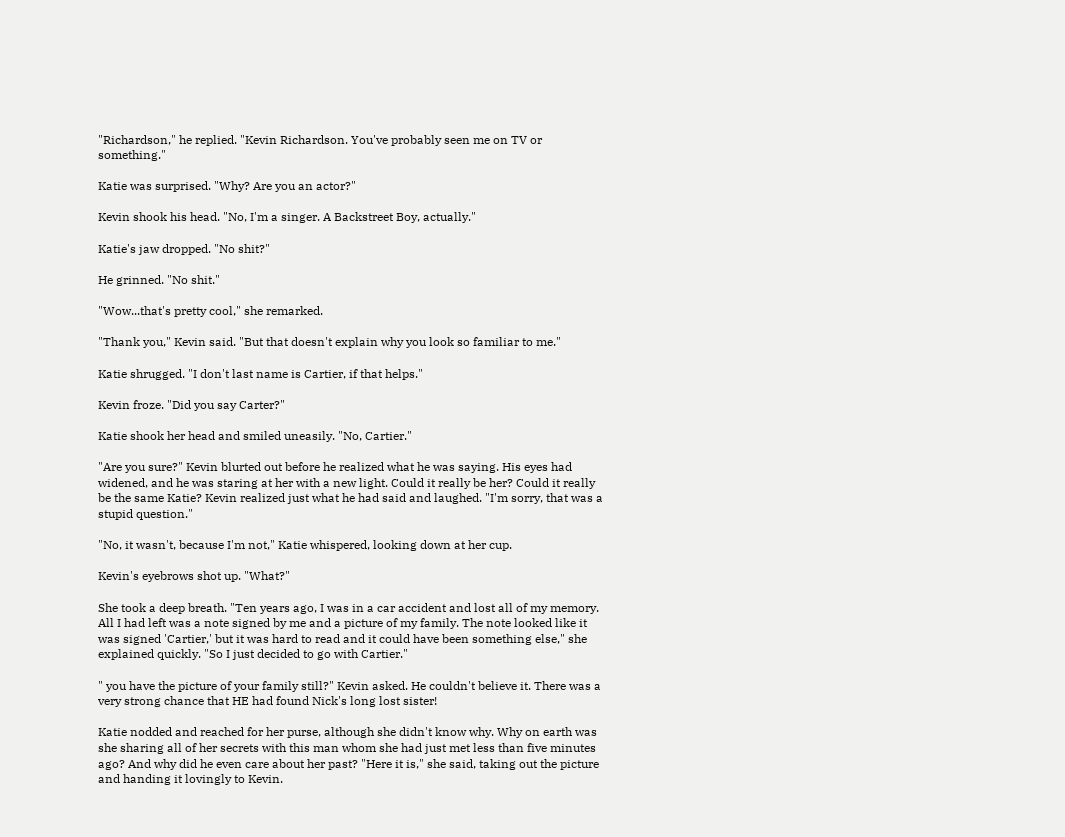"Richardson," he replied. "Kevin Richardson. You've probably seen me on TV or something."

Katie was surprised. "Why? Are you an actor?"

Kevin shook his head. "No, I'm a singer. A Backstreet Boy, actually."

Katie's jaw dropped. "No shit?"

He grinned. "No shit."

"Wow...that's pretty cool," she remarked.

"Thank you," Kevin said. "But that doesn't explain why you look so familiar to me."

Katie shrugged. "I don't last name is Cartier, if that helps."

Kevin froze. "Did you say Carter?"

Katie shook her head and smiled uneasily. "No, Cartier."

"Are you sure?" Kevin blurted out before he realized what he was saying. His eyes had widened, and he was staring at her with a new light. Could it really be her? Could it really be the same Katie? Kevin realized just what he had said and laughed. "I'm sorry, that was a stupid question."

"No, it wasn't, because I'm not," Katie whispered, looking down at her cup.

Kevin's eyebrows shot up. "What?"

She took a deep breath. "Ten years ago, I was in a car accident and lost all of my memory. All I had left was a note signed by me and a picture of my family. The note looked like it was signed 'Cartier,' but it was hard to read and it could have been something else," she explained quickly. "So I just decided to go with Cartier."

" you have the picture of your family still?" Kevin asked. He couldn't believe it. There was a very strong chance that HE had found Nick's long lost sister!

Katie nodded and reached for her purse, although she didn't know why. Why on earth was she sharing all of her secrets with this man whom she had just met less than five minutes ago? And why did he even care about her past? "Here it is," she said, taking out the picture and handing it lovingly to Kevin.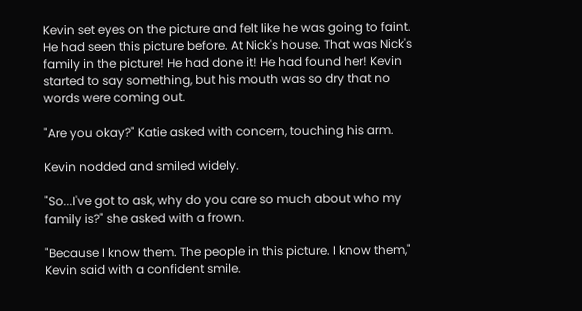Kevin set eyes on the picture and felt like he was going to faint. He had seen this picture before. At Nick's house. That was Nick's family in the picture! He had done it! He had found her! Kevin started to say something, but his mouth was so dry that no words were coming out.

"Are you okay?" Katie asked with concern, touching his arm.

Kevin nodded and smiled widely.

"So...I've got to ask, why do you care so much about who my family is?" she asked with a frown.

"Because I know them. The people in this picture. I know them," Kevin said with a confident smile.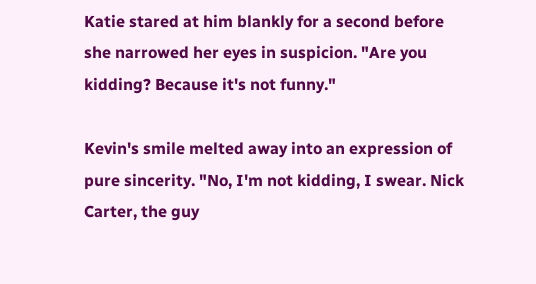Katie stared at him blankly for a second before she narrowed her eyes in suspicion. "Are you kidding? Because it's not funny."

Kevin's smile melted away into an expression of pure sincerity. "No, I'm not kidding, I swear. Nick Carter, the guy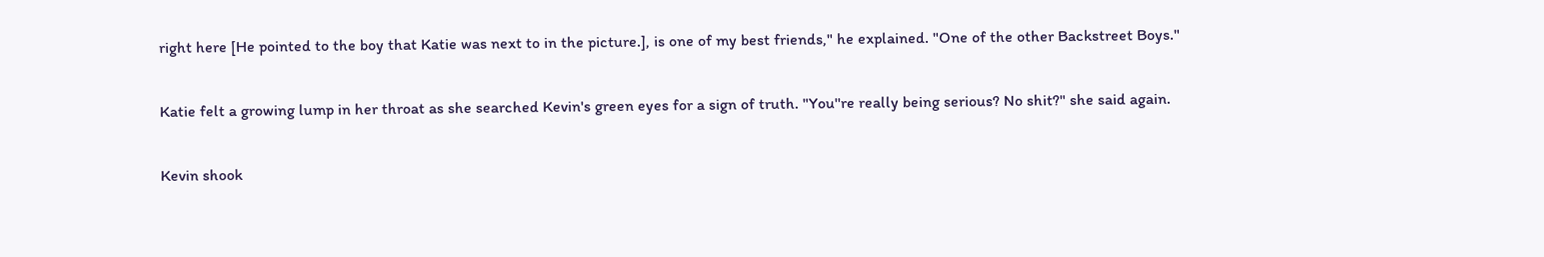right here [He pointed to the boy that Katie was next to in the picture.], is one of my best friends," he explained. "One of the other Backstreet Boys."

Katie felt a growing lump in her throat as she searched Kevin's green eyes for a sign of truth. "You''re really being serious? No shit?" she said again.

Kevin shook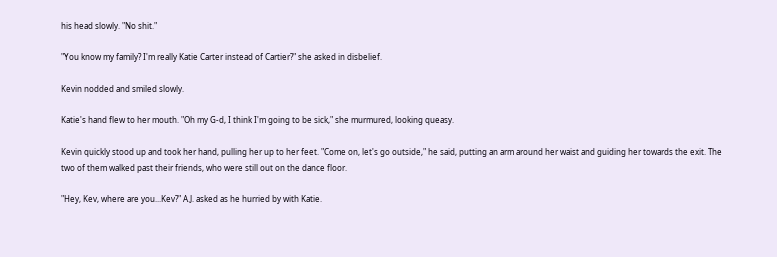his head slowly. "No shit."

"You know my family? I'm really Katie Carter instead of Cartier?" she asked in disbelief.

Kevin nodded and smiled slowly.

Katie's hand flew to her mouth. "Oh my G-d, I think I'm going to be sick," she murmured, looking queasy.

Kevin quickly stood up and took her hand, pulling her up to her feet. "Come on, let's go outside," he said, putting an arm around her waist and guiding her towards the exit. The two of them walked past their friends, who were still out on the dance floor.

"Hey, Kev, where are you...Kev?" A.J. asked as he hurried by with Katie.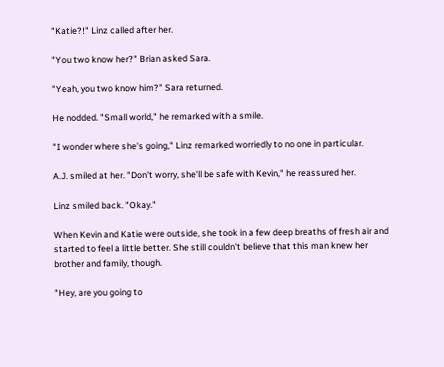"Katie?!" Linz called after her.

"You two know her?" Brian asked Sara.

"Yeah, you two know him?" Sara returned.

He nodded. "Small world," he remarked with a smile.

"I wonder where she's going," Linz remarked worriedly to no one in particular.

A.J. smiled at her. "Don't worry, she'll be safe with Kevin," he reassured her.

Linz smiled back. "Okay."

When Kevin and Katie were outside, she took in a few deep breaths of fresh air and started to feel a little better. She still couldn't believe that this man knew her brother and family, though.

"Hey, are you going to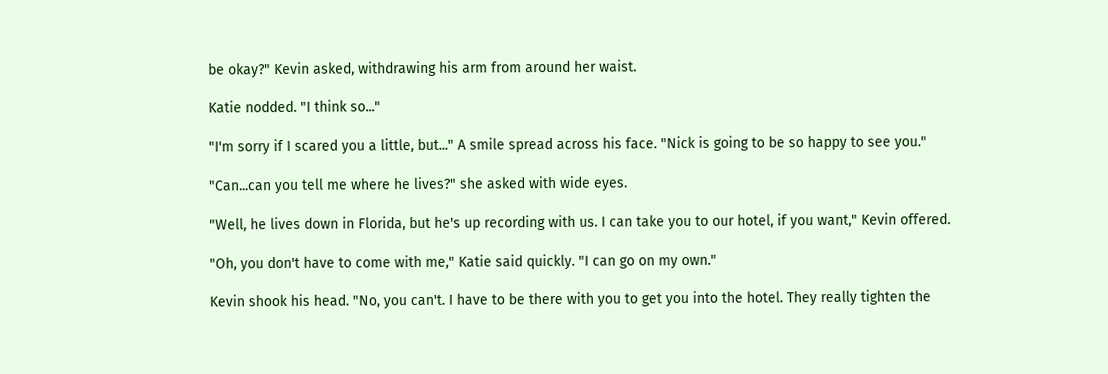be okay?" Kevin asked, withdrawing his arm from around her waist.

Katie nodded. "I think so..."

"I'm sorry if I scared you a little, but..." A smile spread across his face. "Nick is going to be so happy to see you."

"Can...can you tell me where he lives?" she asked with wide eyes.

"Well, he lives down in Florida, but he's up recording with us. I can take you to our hotel, if you want," Kevin offered.

"Oh, you don't have to come with me," Katie said quickly. "I can go on my own."

Kevin shook his head. "No, you can't. I have to be there with you to get you into the hotel. They really tighten the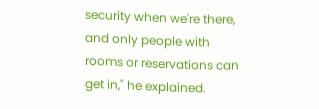security when we're there, and only people with rooms or reservations can get in," he explained.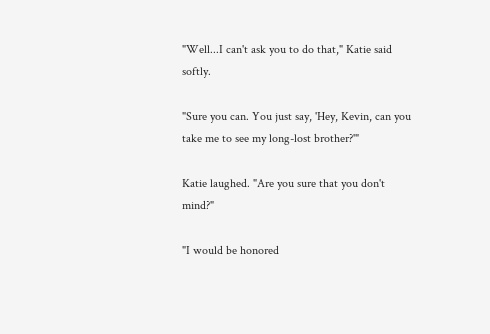"Well...I can't ask you to do that," Katie said softly.

"Sure you can. You just say, 'Hey, Kevin, can you take me to see my long-lost brother?'"

Katie laughed. "Are you sure that you don't mind?"

"I would be honored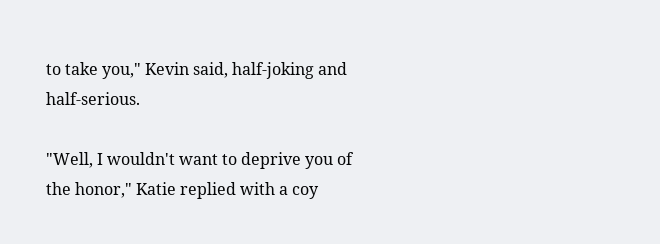to take you," Kevin said, half-joking and half-serious.

"Well, I wouldn't want to deprive you of the honor," Katie replied with a coy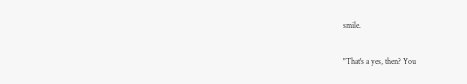smile.

"That's a yes, then? You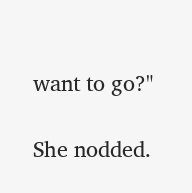want to go?"

She nodded.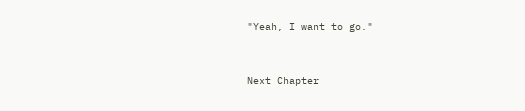"Yeah, I want to go."


Next Chapter